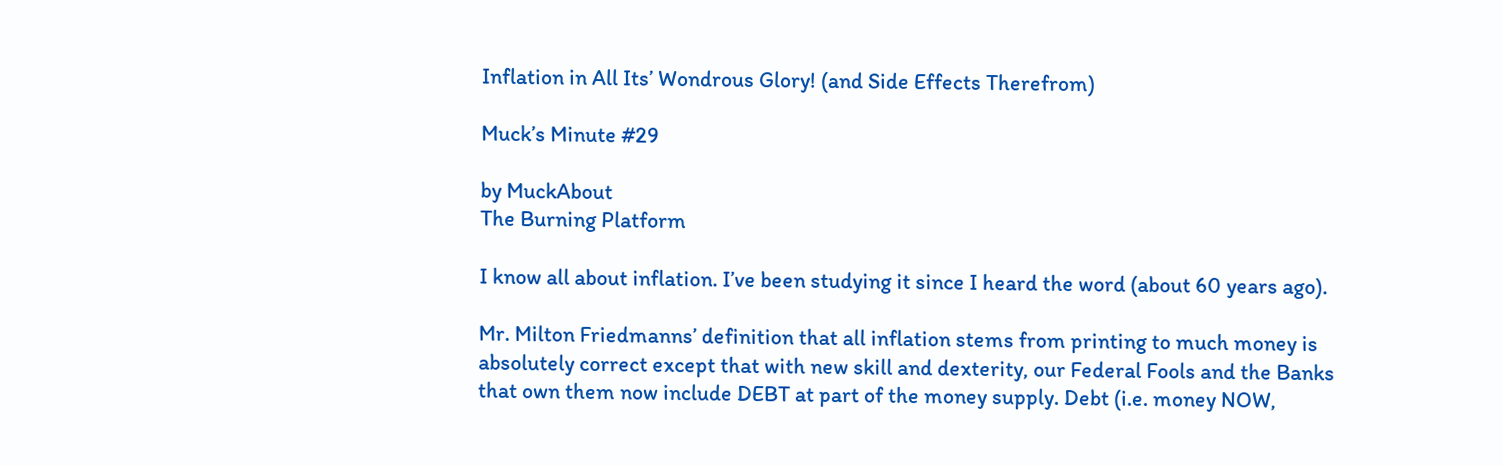Inflation in All Its’ Wondrous Glory! (and Side Effects Therefrom)

Muck’s Minute #29

by MuckAbout
The Burning Platform

I know all about inflation. I’ve been studying it since I heard the word (about 60 years ago).

Mr. Milton Friedmanns’ definition that all inflation stems from printing to much money is absolutely correct except that with new skill and dexterity, our Federal Fools and the Banks that own them now include DEBT at part of the money supply. Debt (i.e. money NOW,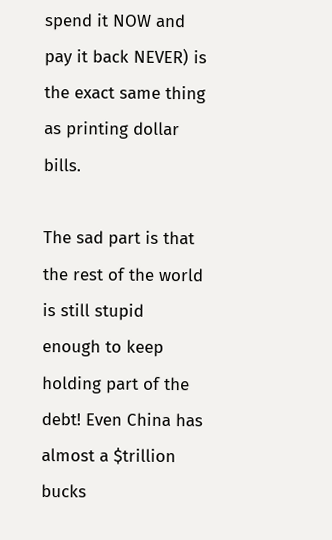spend it NOW and pay it back NEVER) is the exact same thing as printing dollar bills.

The sad part is that the rest of the world is still stupid enough to keep holding part of the debt! Even China has almost a $trillion bucks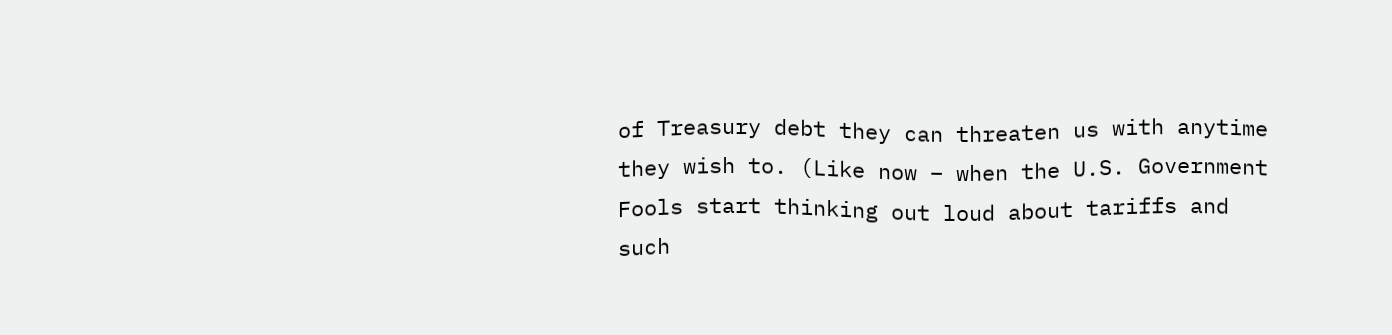of Treasury debt they can threaten us with anytime they wish to. (Like now – when the U.S. Government Fools start thinking out loud about tariffs and such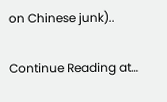on Chinese junk)..

Continue Reading at…